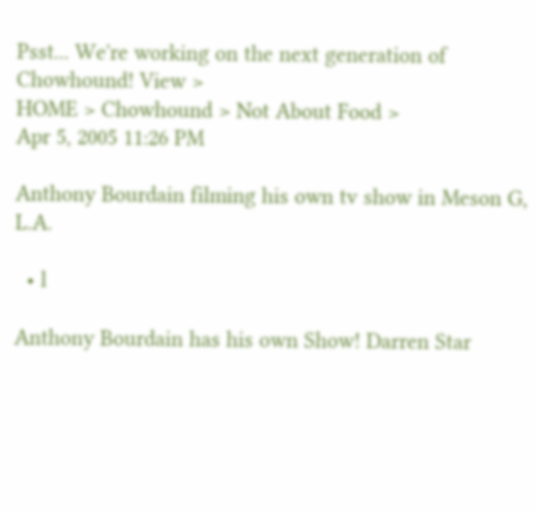Psst... We're working on the next generation of Chowhound! View >
HOME > Chowhound > Not About Food >
Apr 5, 2005 11:26 PM

Anthony Bourdain filming his own tv show in Meson G, L.A.

  • l

Anthony Bourdain has his own Show! Darren Star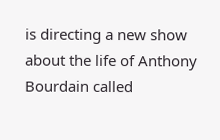is directing a new show about the life of Anthony Bourdain called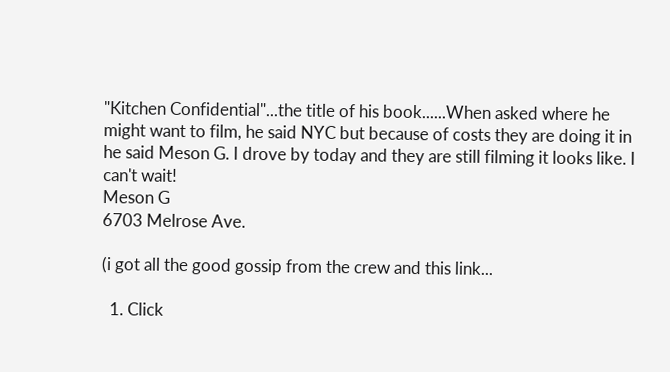"Kitchen Confidential"...the title of his book......When asked where he might want to film, he said NYC but because of costs they are doing it in he said Meson G. I drove by today and they are still filming it looks like. I can't wait!
Meson G
6703 Melrose Ave.

(i got all the good gossip from the crew and this link...

  1. Click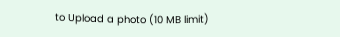to Upload a photo (10 MB limit)